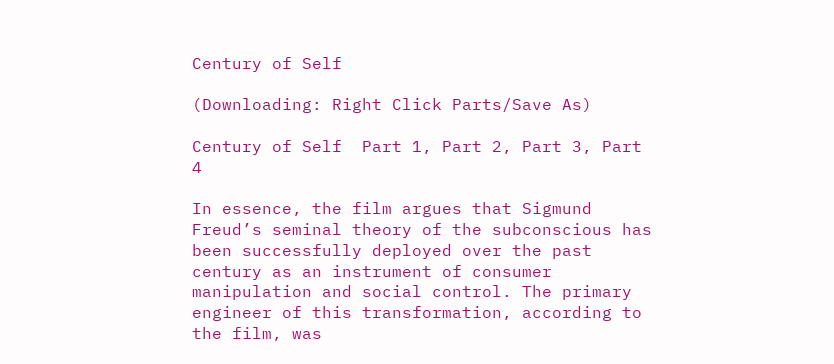Century of Self

(Downloading: Right Click Parts/Save As)

Century of Self  Part 1, Part 2, Part 3, Part 4

In essence, the film argues that Sigmund Freud’s seminal theory of the subconscious has been successfully deployed over the past century as an instrument of consumer manipulation and social control. The primary engineer of this transformation, according to the film, was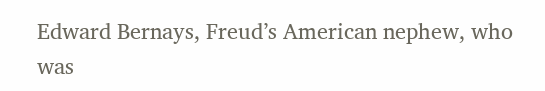Edward Bernays, Freud’s American nephew, who was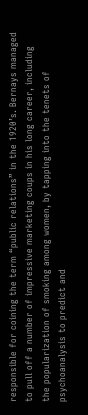responsible for coining the term “public relations” in the 1920’s. Bernays managed to pull off a number of impressive marketing coups in his long career, including the popularization of smoking among women, by tapping into the tenets of psychoanalysis to predict and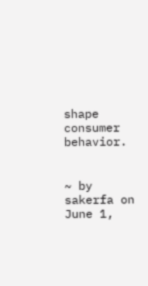shape consumer behavior.


~ by sakerfa on June 1,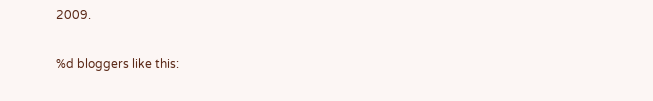2009.

%d bloggers like this: